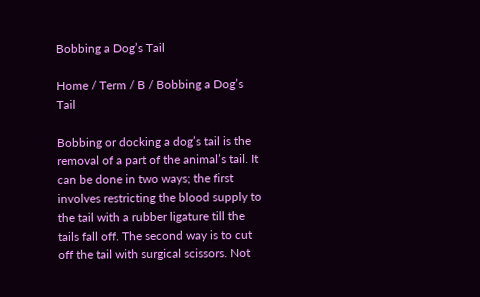Bobbing a Dog’s Tail

Home / Term / B / Bobbing a Dog’s Tail

Bobbing or docking a dog’s tail is the removal of a part of the animal’s tail. It can be done in two ways; the first involves restricting the blood supply to the tail with a rubber ligature till the tails fall off. The second way is to cut off the tail with surgical scissors. Not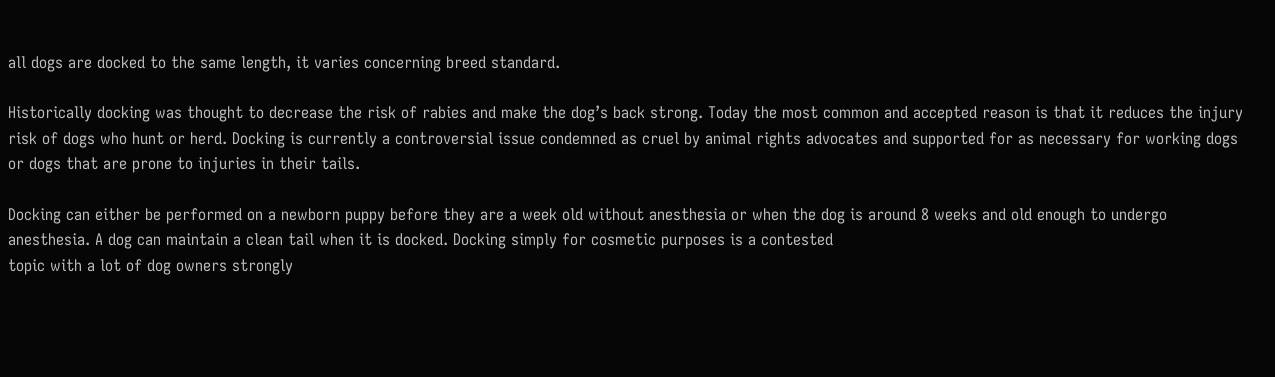all dogs are docked to the same length, it varies concerning breed standard.

Historically docking was thought to decrease the risk of rabies and make the dog’s back strong. Today the most common and accepted reason is that it reduces the injury risk of dogs who hunt or herd. Docking is currently a controversial issue condemned as cruel by animal rights advocates and supported for as necessary for working dogs or dogs that are prone to injuries in their tails.

Docking can either be performed on a newborn puppy before they are a week old without anesthesia or when the dog is around 8 weeks and old enough to undergo anesthesia. A dog can maintain a clean tail when it is docked. Docking simply for cosmetic purposes is a contested
topic with a lot of dog owners strongly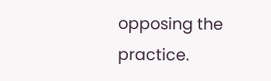opposing the practice.